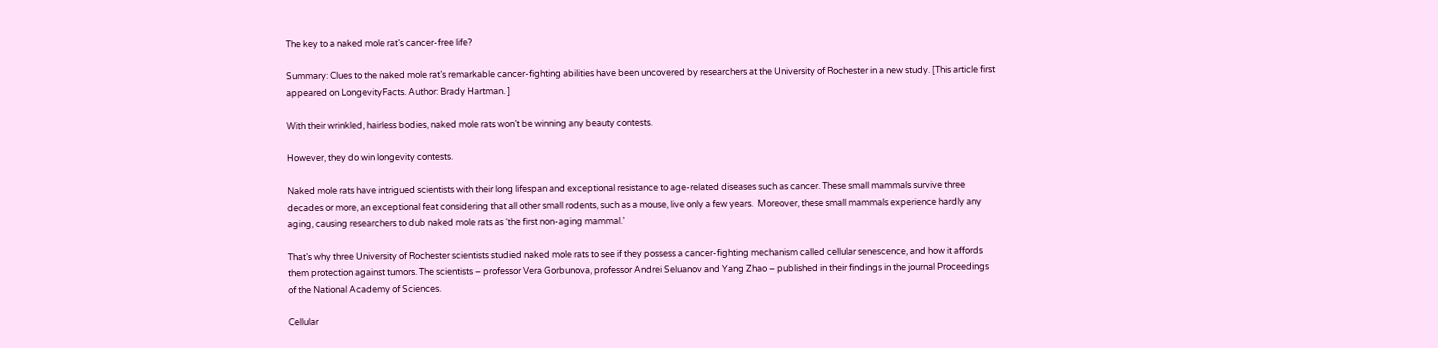The key to a naked mole rat’s cancer-free life?

Summary: Clues to the naked mole rat’s remarkable cancer-fighting abilities have been uncovered by researchers at the University of Rochester in a new study. [This article first appeared on LongevityFacts. Author: Brady Hartman. ]

With their wrinkled, hairless bodies, naked mole rats won’t be winning any beauty contests.

However, they do win longevity contests.

Naked mole rats have intrigued scientists with their long lifespan and exceptional resistance to age-related diseases such as cancer. These small mammals survive three decades or more, an exceptional feat considering that all other small rodents, such as a mouse, live only a few years.  Moreover, these small mammals experience hardly any aging, causing researchers to dub naked mole rats as ‘the first non-aging mammal.’

That’s why three University of Rochester scientists studied naked mole rats to see if they possess a cancer-fighting mechanism called cellular senescence, and how it affords them protection against tumors. The scientists – professor Vera Gorbunova, professor Andrei Seluanov and Yang Zhao – published in their findings in the journal Proceedings of the National Academy of Sciences.

Cellular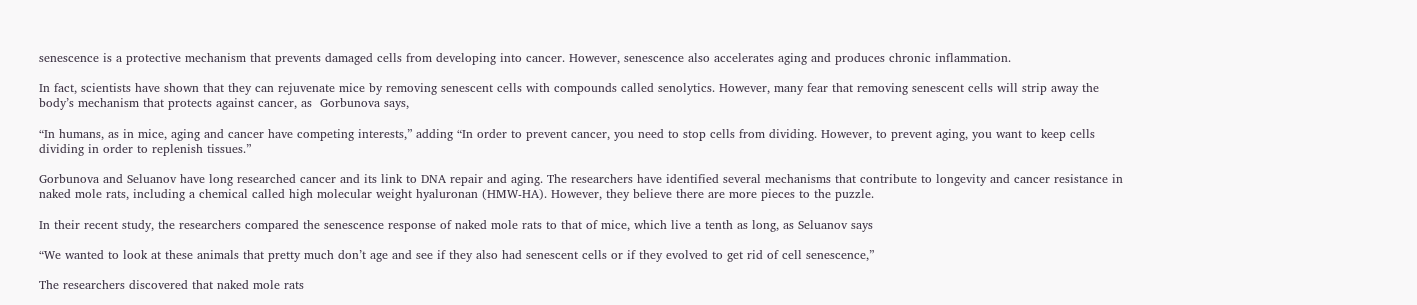senescence is a protective mechanism that prevents damaged cells from developing into cancer. However, senescence also accelerates aging and produces chronic inflammation.

In fact, scientists have shown that they can rejuvenate mice by removing senescent cells with compounds called senolytics. However, many fear that removing senescent cells will strip away the body’s mechanism that protects against cancer, as  Gorbunova says,

“In humans, as in mice, aging and cancer have competing interests,” adding “In order to prevent cancer, you need to stop cells from dividing. However, to prevent aging, you want to keep cells dividing in order to replenish tissues.”

Gorbunova and Seluanov have long researched cancer and its link to DNA repair and aging. The researchers have identified several mechanisms that contribute to longevity and cancer resistance in naked mole rats, including a chemical called high molecular weight hyaluronan (HMW-HA). However, they believe there are more pieces to the puzzle.

In their recent study, the researchers compared the senescence response of naked mole rats to that of mice, which live a tenth as long, as Seluanov says

“We wanted to look at these animals that pretty much don’t age and see if they also had senescent cells or if they evolved to get rid of cell senescence,”

The researchers discovered that naked mole rats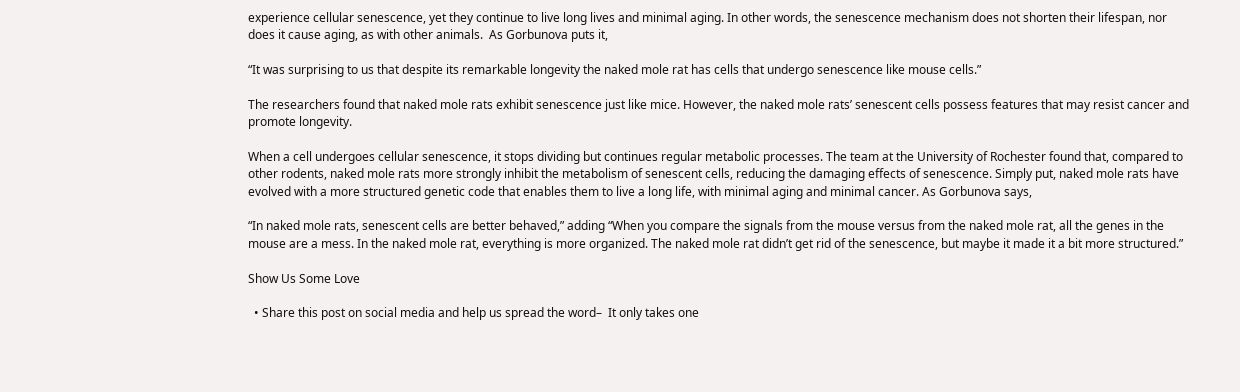experience cellular senescence, yet they continue to live long lives and minimal aging. In other words, the senescence mechanism does not shorten their lifespan, nor does it cause aging, as with other animals.  As Gorbunova puts it,

“It was surprising to us that despite its remarkable longevity the naked mole rat has cells that undergo senescence like mouse cells.”

The researchers found that naked mole rats exhibit senescence just like mice. However, the naked mole rats’ senescent cells possess features that may resist cancer and promote longevity.

When a cell undergoes cellular senescence, it stops dividing but continues regular metabolic processes. The team at the University of Rochester found that, compared to other rodents, naked mole rats more strongly inhibit the metabolism of senescent cells, reducing the damaging effects of senescence. Simply put, naked mole rats have evolved with a more structured genetic code that enables them to live a long life, with minimal aging and minimal cancer. As Gorbunova says,

“In naked mole rats, senescent cells are better behaved,” adding “When you compare the signals from the mouse versus from the naked mole rat, all the genes in the mouse are a mess. In the naked mole rat, everything is more organized. The naked mole rat didn’t get rid of the senescence, but maybe it made it a bit more structured.”

Show Us Some Love

  • Share this post on social media and help us spread the word–  It only takes one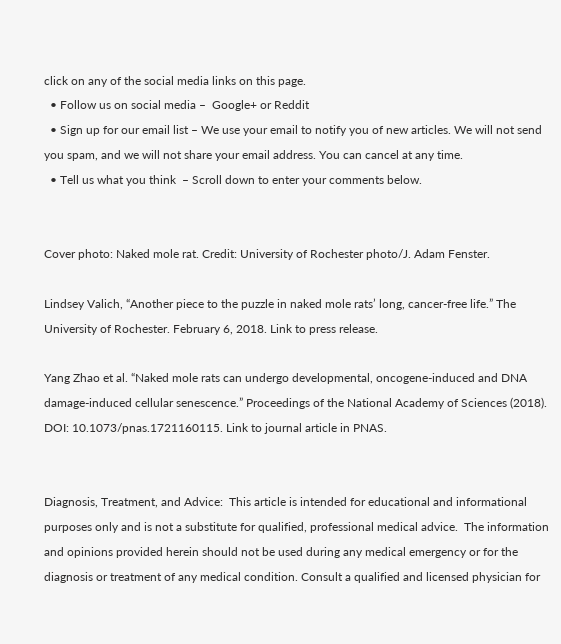click on any of the social media links on this page.
  • Follow us on social media –  Google+ or Reddit
  • Sign up for our email list – We use your email to notify you of new articles. We will not send you spam, and we will not share your email address. You can cancel at any time.
  • Tell us what you think  – Scroll down to enter your comments below.


Cover photo: Naked mole rat. Credit: University of Rochester photo/J. Adam Fenster.

Lindsey Valich, “Another piece to the puzzle in naked mole rats’ long, cancer-free life.” The University of Rochester. February 6, 2018. Link to press release.

Yang Zhao et al. “Naked mole rats can undergo developmental, oncogene-induced and DNA damage-induced cellular senescence.” Proceedings of the National Academy of Sciences (2018). DOI: 10.1073/pnas.1721160115. Link to journal article in PNAS.


Diagnosis, Treatment, and Advice:  This article is intended for educational and informational purposes only and is not a substitute for qualified, professional medical advice.  The information and opinions provided herein should not be used during any medical emergency or for the diagnosis or treatment of any medical condition. Consult a qualified and licensed physician for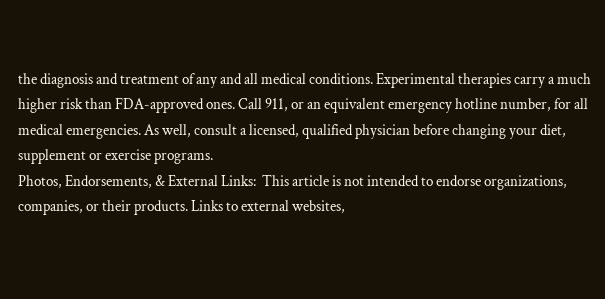the diagnosis and treatment of any and all medical conditions. Experimental therapies carry a much higher risk than FDA-approved ones. Call 911, or an equivalent emergency hotline number, for all medical emergencies. As well, consult a licensed, qualified physician before changing your diet, supplement or exercise programs.
Photos, Endorsements, & External Links:  This article is not intended to endorse organizations, companies, or their products. Links to external websites,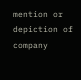mention or depiction of company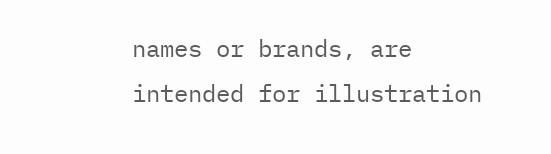names or brands, are intended for illustration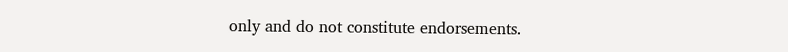only and do not constitute endorsements.